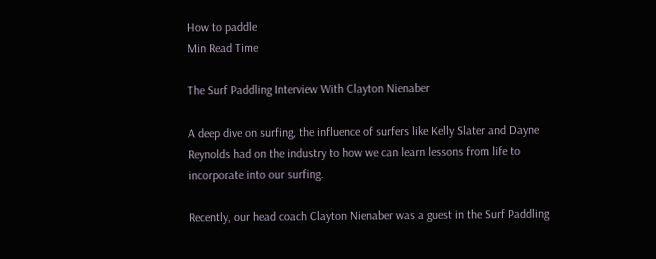How to paddle
Min Read Time

The Surf Paddling Interview With Clayton Nienaber

A deep dive on surfing, the influence of surfers like Kelly Slater and Dayne Reynolds had on the industry to how we can learn lessons from life to incorporate into our surfing.

Recently, our head coach Clayton Nienaber was a guest in the Surf Paddling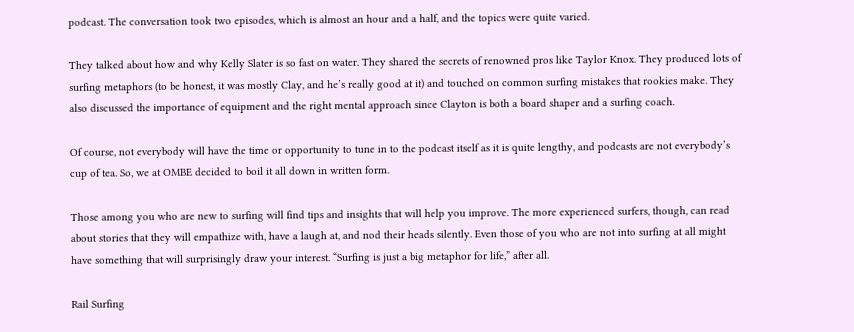podcast. The conversation took two episodes, which is almost an hour and a half, and the topics were quite varied.

They talked about how and why Kelly Slater is so fast on water. They shared the secrets of renowned pros like Taylor Knox. They produced lots of surfing metaphors (to be honest, it was mostly Clay, and he’s really good at it) and touched on common surfing mistakes that rookies make. They also discussed the importance of equipment and the right mental approach since Clayton is both a board shaper and a surfing coach.

Of course, not everybody will have the time or opportunity to tune in to the podcast itself as it is quite lengthy, and podcasts are not everybody’s cup of tea. So, we at OMBE decided to boil it all down in written form.

Those among you who are new to surfing will find tips and insights that will help you improve. The more experienced surfers, though, can read about stories that they will empathize with, have a laugh at, and nod their heads silently. Even those of you who are not into surfing at all might have something that will surprisingly draw your interest. “Surfing is just a big metaphor for life,” after all.

Rail Surfing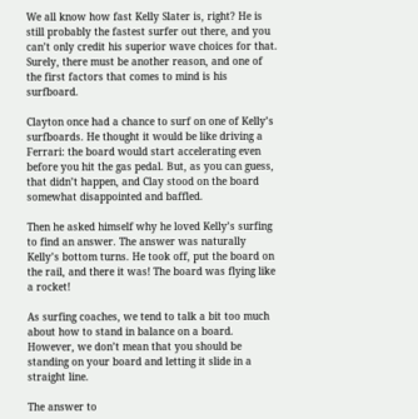We all know how fast Kelly Slater is, right? He is still probably the fastest surfer out there, and you can’t only credit his superior wave choices for that. Surely, there must be another reason, and one of the first factors that comes to mind is his surfboard.

Clayton once had a chance to surf on one of Kelly’s surfboards. He thought it would be like driving a Ferrari: the board would start accelerating even before you hit the gas pedal. But, as you can guess, that didn’t happen, and Clay stood on the board somewhat disappointed and baffled.

Then he asked himself why he loved Kelly’s surfing to find an answer. The answer was naturally Kelly’s bottom turns. He took off, put the board on the rail, and there it was! The board was flying like a rocket!

As surfing coaches, we tend to talk a bit too much about how to stand in balance on a board. However, we don’t mean that you should be standing on your board and letting it slide in a straight line.

The answer to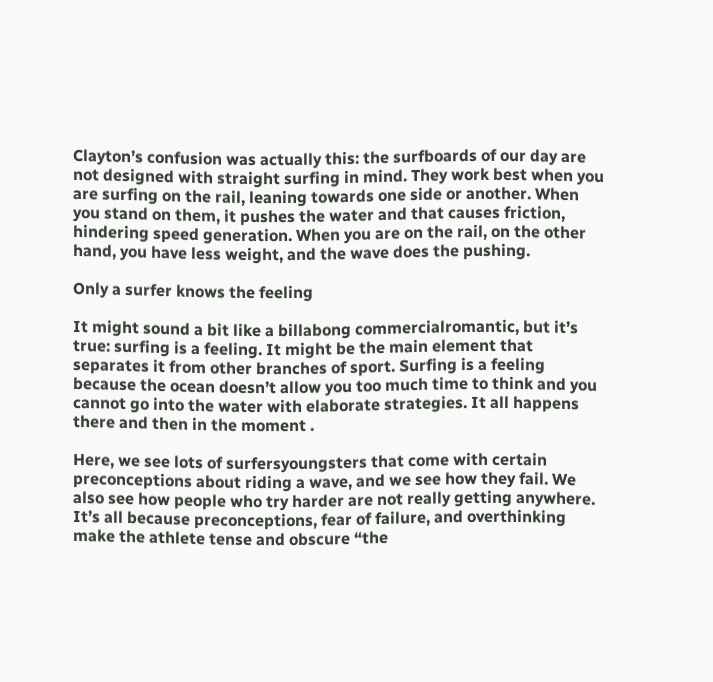Clayton’s confusion was actually this: the surfboards of our day are not designed with straight surfing in mind. They work best when you are surfing on the rail, leaning towards one side or another. When you stand on them, it pushes the water and that causes friction, hindering speed generation. When you are on the rail, on the other hand, you have less weight, and the wave does the pushing.

Only a surfer knows the feeling

It might sound a bit like a billabong commercialromantic, but it’s true: surfing is a feeling. It might be the main element that separates it from other branches of sport. Surfing is a feeling because the ocean doesn’t allow you too much time to think and you cannot go into the water with elaborate strategies. It all happens there and then in the moment .

Here, we see lots of surfersyoungsters that come with certain preconceptions about riding a wave, and we see how they fail. We also see how people who try harder are not really getting anywhere. It’s all because preconceptions, fear of failure, and overthinking make the athlete tense and obscure “the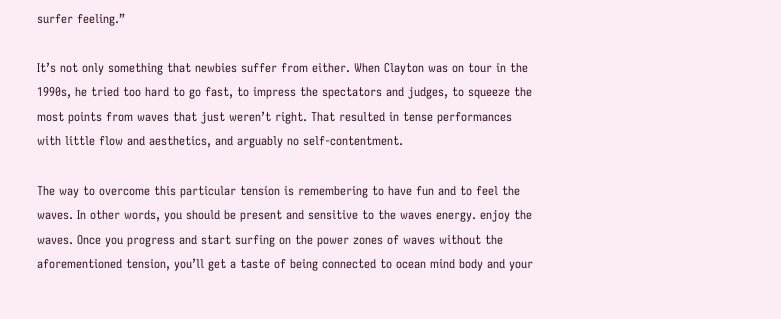surfer feeling.”

It’s not only something that newbies suffer from either. When Clayton was on tour in the 1990s, he tried too hard to go fast, to impress the spectators and judges, to squeeze the most points from waves that just weren’t right. That resulted in tense performances with little flow and aesthetics, and arguably no self-contentment.

The way to overcome this particular tension is remembering to have fun and to feel the waves. In other words, you should be present and sensitive to the waves energy. enjoy the waves. Once you progress and start surfing on the power zones of waves without the aforementioned tension, you’ll get a taste of being connected to ocean mind body and your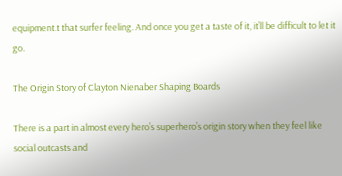equipment.t that surfer feeling. And once you get a taste of it, it’ll be difficult to let it go.

The Origin Story of Clayton Nienaber Shaping Boards

There is a part in almost every hero’s superhero’s origin story when they feel like social outcasts and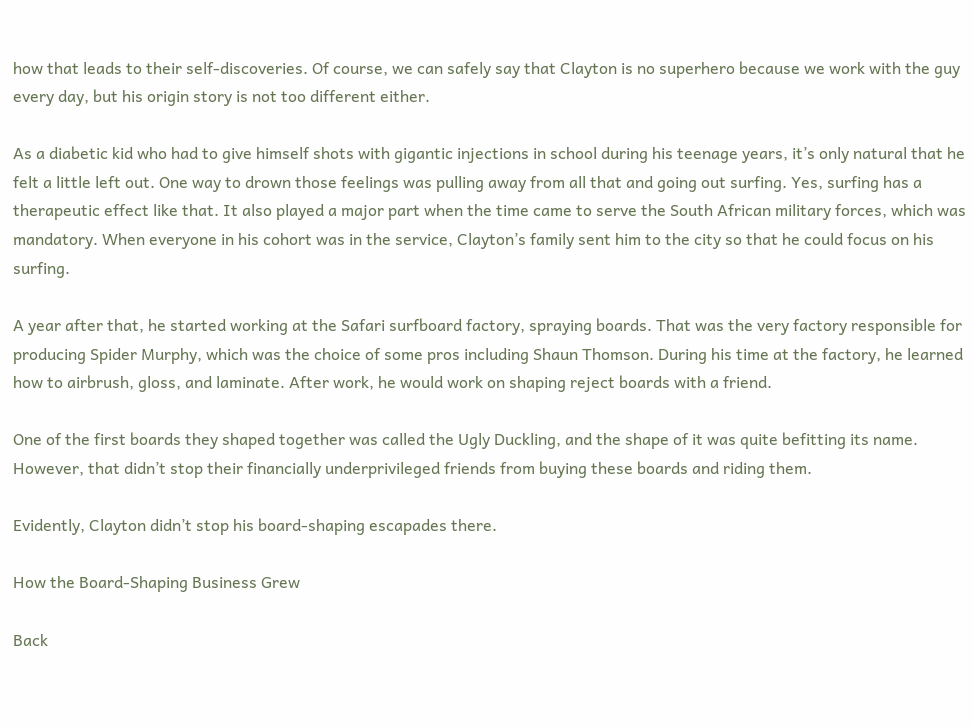how that leads to their self-discoveries. Of course, we can safely say that Clayton is no superhero because we work with the guy every day, but his origin story is not too different either.

As a diabetic kid who had to give himself shots with gigantic injections in school during his teenage years, it’s only natural that he felt a little left out. One way to drown those feelings was pulling away from all that and going out surfing. Yes, surfing has a therapeutic effect like that. It also played a major part when the time came to serve the South African military forces, which was mandatory. When everyone in his cohort was in the service, Clayton’s family sent him to the city so that he could focus on his surfing.

A year after that, he started working at the Safari surfboard factory, spraying boards. That was the very factory responsible for producing Spider Murphy, which was the choice of some pros including Shaun Thomson. During his time at the factory, he learned how to airbrush, gloss, and laminate. After work, he would work on shaping reject boards with a friend.

One of the first boards they shaped together was called the Ugly Duckling, and the shape of it was quite befitting its name. However, that didn’t stop their financially underprivileged friends from buying these boards and riding them.

Evidently, Clayton didn’t stop his board-shaping escapades there.

How the Board-Shaping Business Grew

Back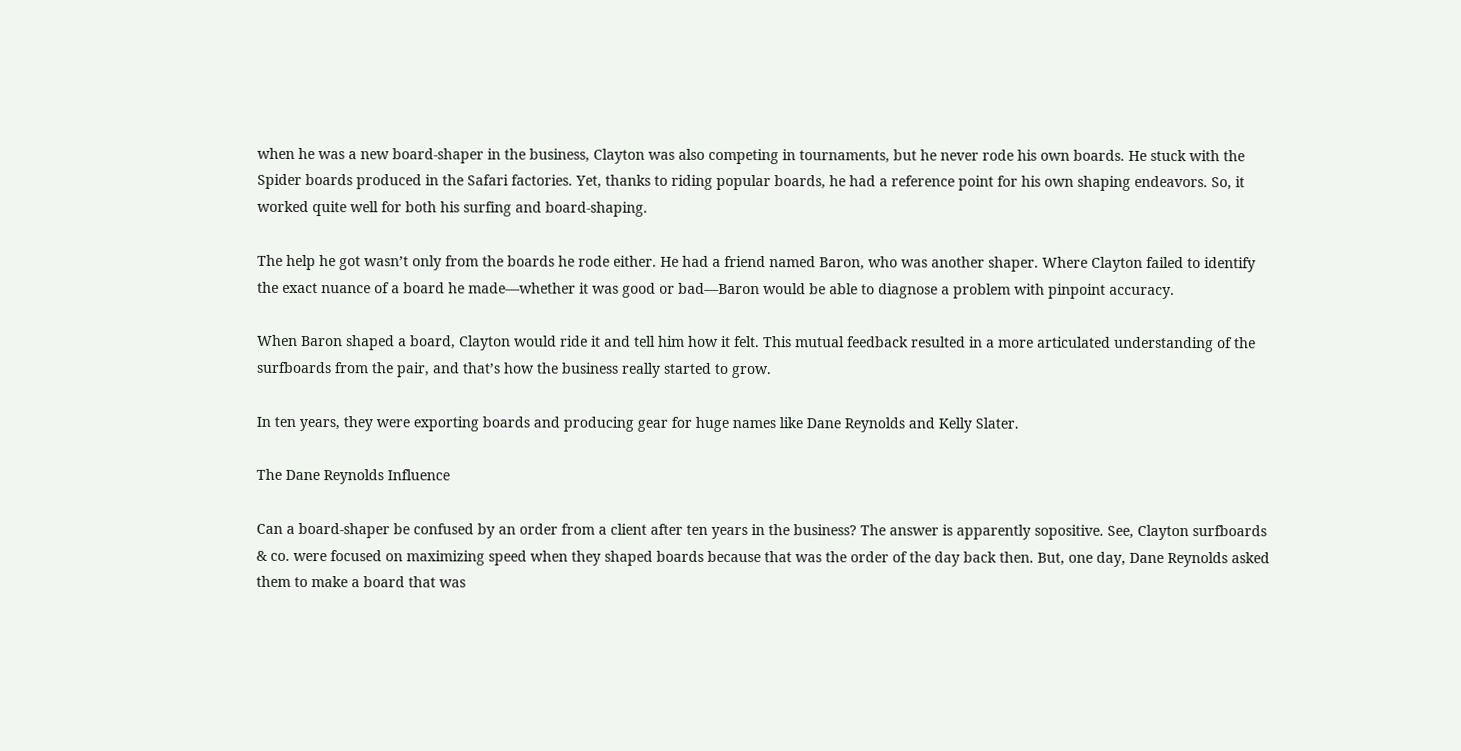when he was a new board-shaper in the business, Clayton was also competing in tournaments, but he never rode his own boards. He stuck with the Spider boards produced in the Safari factories. Yet, thanks to riding popular boards, he had a reference point for his own shaping endeavors. So, it worked quite well for both his surfing and board-shaping.

The help he got wasn’t only from the boards he rode either. He had a friend named Baron, who was another shaper. Where Clayton failed to identify the exact nuance of a board he made—whether it was good or bad—Baron would be able to diagnose a problem with pinpoint accuracy.

When Baron shaped a board, Clayton would ride it and tell him how it felt. This mutual feedback resulted in a more articulated understanding of the surfboards from the pair, and that’s how the business really started to grow.

In ten years, they were exporting boards and producing gear for huge names like Dane Reynolds and Kelly Slater.

The Dane Reynolds Influence

Can a board-shaper be confused by an order from a client after ten years in the business? The answer is apparently sopositive. See, Clayton surfboards & co. were focused on maximizing speed when they shaped boards because that was the order of the day back then. But, one day, Dane Reynolds asked them to make a board that was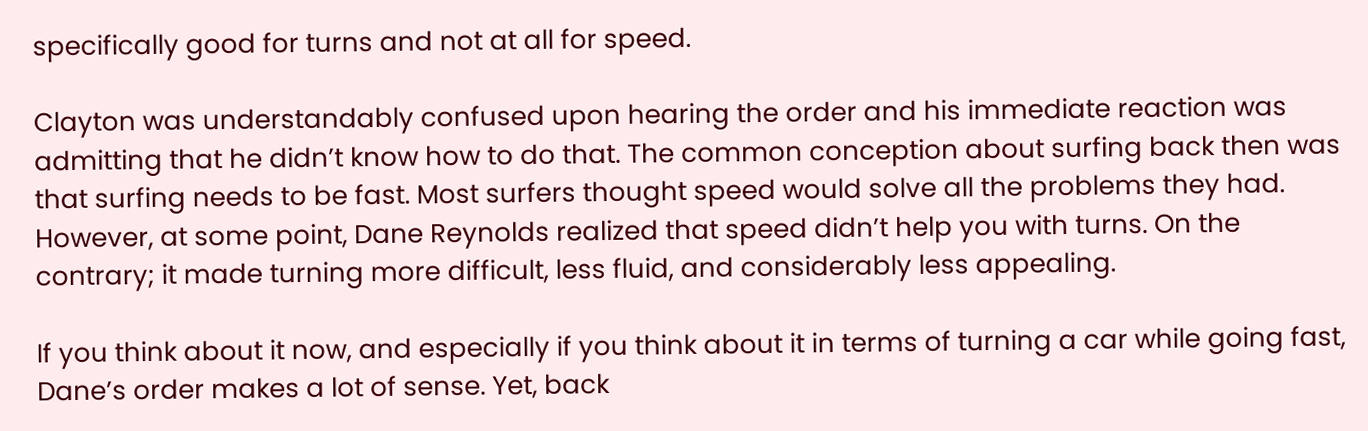specifically good for turns and not at all for speed.

Clayton was understandably confused upon hearing the order and his immediate reaction was admitting that he didn’t know how to do that. The common conception about surfing back then was that surfing needs to be fast. Most surfers thought speed would solve all the problems they had. However, at some point, Dane Reynolds realized that speed didn’t help you with turns. On the contrary; it made turning more difficult, less fluid, and considerably less appealing.

If you think about it now, and especially if you think about it in terms of turning a car while going fast, Dane’s order makes a lot of sense. Yet, back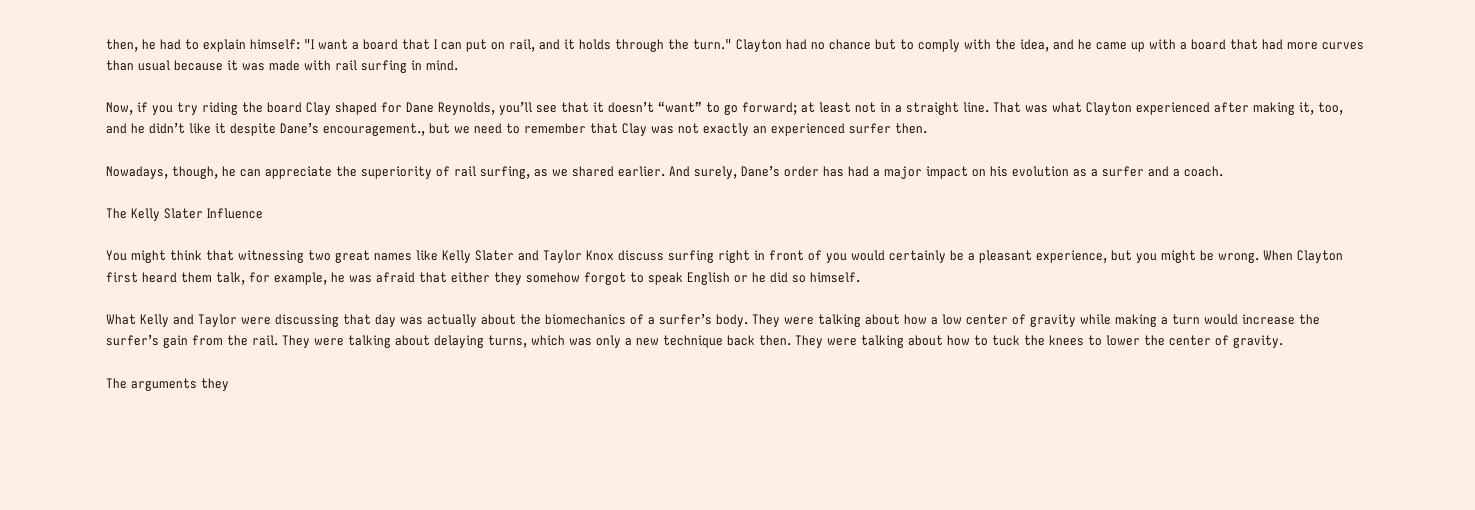then, he had to explain himself: "I want a board that I can put on rail, and it holds through the turn." Clayton had no chance but to comply with the idea, and he came up with a board that had more curves than usual because it was made with rail surfing in mind.

Now, if you try riding the board Clay shaped for Dane Reynolds, you’ll see that it doesn’t “want” to go forward; at least not in a straight line. That was what Clayton experienced after making it, too, and he didn’t like it despite Dane’s encouragement., but we need to remember that Clay was not exactly an experienced surfer then.

Nowadays, though, he can appreciate the superiority of rail surfing, as we shared earlier. And surely, Dane’s order has had a major impact on his evolution as a surfer and a coach.

The Kelly Slater Influence

You might think that witnessing two great names like Kelly Slater and Taylor Knox discuss surfing right in front of you would certainly be a pleasant experience, but you might be wrong. When Clayton first heard them talk, for example, he was afraid that either they somehow forgot to speak English or he did so himself.

What Kelly and Taylor were discussing that day was actually about the biomechanics of a surfer’s body. They were talking about how a low center of gravity while making a turn would increase the surfer’s gain from the rail. They were talking about delaying turns, which was only a new technique back then. They were talking about how to tuck the knees to lower the center of gravity.

The arguments they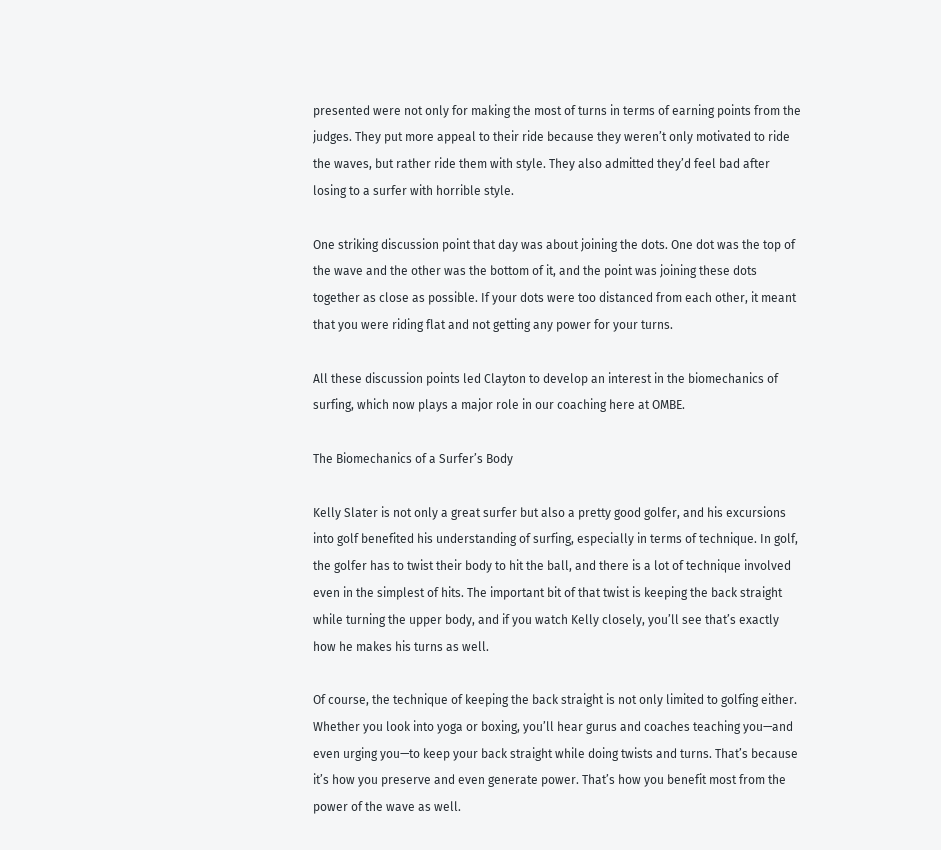presented were not only for making the most of turns in terms of earning points from the judges. They put more appeal to their ride because they weren’t only motivated to ride the waves, but rather ride them with style. They also admitted they’d feel bad after losing to a surfer with horrible style.

One striking discussion point that day was about joining the dots. One dot was the top of the wave and the other was the bottom of it, and the point was joining these dots together as close as possible. If your dots were too distanced from each other, it meant that you were riding flat and not getting any power for your turns.

All these discussion points led Clayton to develop an interest in the biomechanics of surfing, which now plays a major role in our coaching here at OMBE.

The Biomechanics of a Surfer’s Body

Kelly Slater is not only a great surfer but also a pretty good golfer, and his excursions into golf benefited his understanding of surfing, especially in terms of technique. In golf, the golfer has to twist their body to hit the ball, and there is a lot of technique involved even in the simplest of hits. The important bit of that twist is keeping the back straight while turning the upper body, and if you watch Kelly closely, you’ll see that’s exactly how he makes his turns as well.

Of course, the technique of keeping the back straight is not only limited to golfing either. Whether you look into yoga or boxing, you’ll hear gurus and coaches teaching you—and even urging you—to keep your back straight while doing twists and turns. That’s because it’s how you preserve and even generate power. That’s how you benefit most from the power of the wave as well.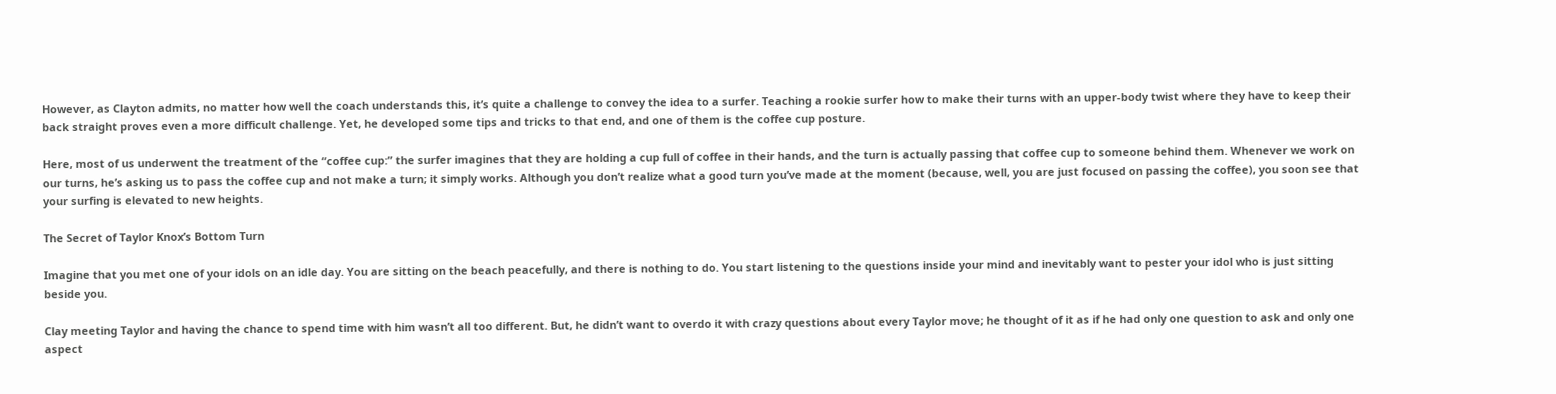However, as Clayton admits, no matter how well the coach understands this, it’s quite a challenge to convey the idea to a surfer. Teaching a rookie surfer how to make their turns with an upper-body twist where they have to keep their back straight proves even a more difficult challenge. Yet, he developed some tips and tricks to that end, and one of them is the coffee cup posture.

Here, most of us underwent the treatment of the “coffee cup:” the surfer imagines that they are holding a cup full of coffee in their hands, and the turn is actually passing that coffee cup to someone behind them. Whenever we work on our turns, he’s asking us to pass the coffee cup and not make a turn; it simply works. Although you don’t realize what a good turn you’ve made at the moment (because, well, you are just focused on passing the coffee), you soon see that your surfing is elevated to new heights.

The Secret of Taylor Knox’s Bottom Turn

Imagine that you met one of your idols on an idle day. You are sitting on the beach peacefully, and there is nothing to do. You start listening to the questions inside your mind and inevitably want to pester your idol who is just sitting beside you.

Clay meeting Taylor and having the chance to spend time with him wasn’t all too different. But, he didn’t want to overdo it with crazy questions about every Taylor move; he thought of it as if he had only one question to ask and only one aspect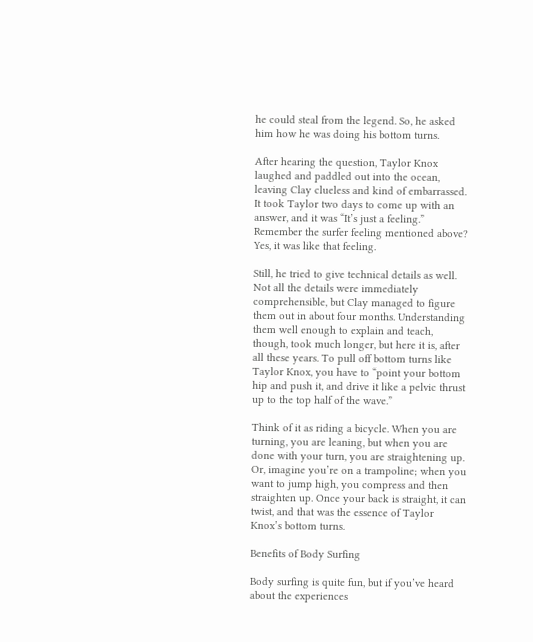he could steal from the legend. So, he asked him how he was doing his bottom turns.

After hearing the question, Taylor Knox laughed and paddled out into the ocean, leaving Clay clueless and kind of embarrassed. It took Taylor two days to come up with an answer, and it was “It’s just a feeling.” Remember the surfer feeling mentioned above? Yes, it was like that feeling.

Still, he tried to give technical details as well. Not all the details were immediately comprehensible, but Clay managed to figure them out in about four months. Understanding them well enough to explain and teach, though, took much longer, but here it is, after all these years. To pull off bottom turns like Taylor Knox, you have to “point your bottom hip and push it, and drive it like a pelvic thrust up to the top half of the wave.”

Think of it as riding a bicycle. When you are turning, you are leaning, but when you are done with your turn, you are straightening up. Or, imagine you’re on a trampoline; when you want to jump high, you compress and then straighten up. Once your back is straight, it can twist, and that was the essence of Taylor Knox’s bottom turns.

Benefits of Body Surfing

Body surfing is quite fun, but if you’ve heard about the experiences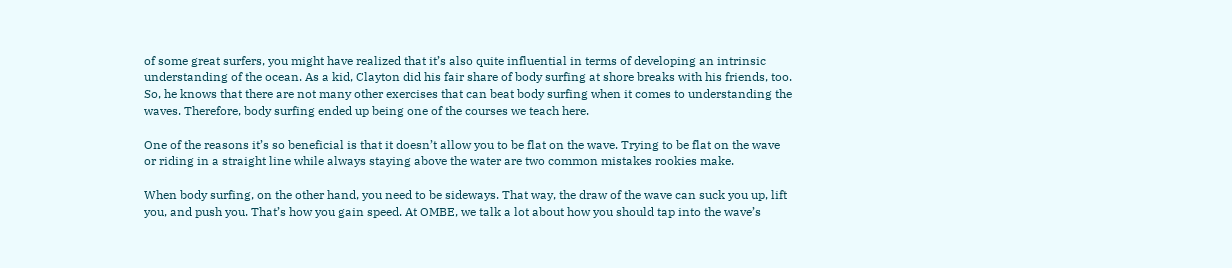of some great surfers, you might have realized that it’s also quite influential in terms of developing an intrinsic understanding of the ocean. As a kid, Clayton did his fair share of body surfing at shore breaks with his friends, too. So, he knows that there are not many other exercises that can beat body surfing when it comes to understanding the waves. Therefore, body surfing ended up being one of the courses we teach here.

One of the reasons it’s so beneficial is that it doesn’t allow you to be flat on the wave. Trying to be flat on the wave or riding in a straight line while always staying above the water are two common mistakes rookies make.

When body surfing, on the other hand, you need to be sideways. That way, the draw of the wave can suck you up, lift you, and push you. That’s how you gain speed. At OMBE, we talk a lot about how you should tap into the wave’s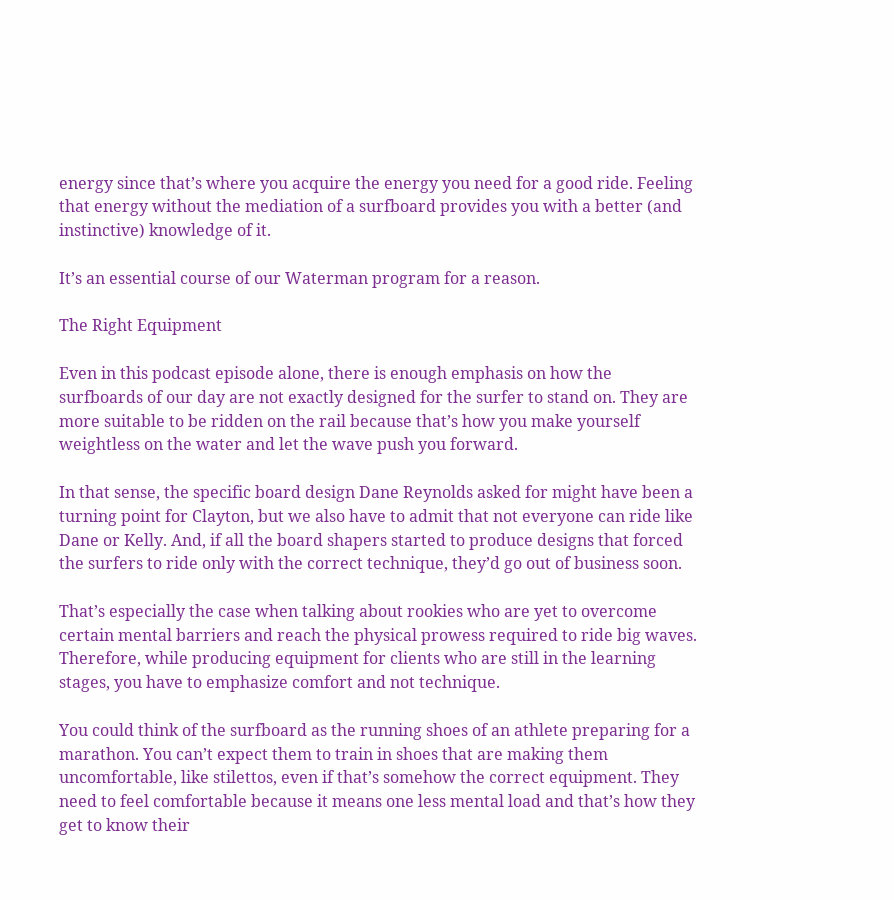energy since that’s where you acquire the energy you need for a good ride. Feeling that energy without the mediation of a surfboard provides you with a better (and instinctive) knowledge of it.

It’s an essential course of our Waterman program for a reason.

The Right Equipment

Even in this podcast episode alone, there is enough emphasis on how the surfboards of our day are not exactly designed for the surfer to stand on. They are more suitable to be ridden on the rail because that’s how you make yourself weightless on the water and let the wave push you forward.

In that sense, the specific board design Dane Reynolds asked for might have been a turning point for Clayton, but we also have to admit that not everyone can ride like Dane or Kelly. And, if all the board shapers started to produce designs that forced the surfers to ride only with the correct technique, they’d go out of business soon.

That’s especially the case when talking about rookies who are yet to overcome certain mental barriers and reach the physical prowess required to ride big waves. Therefore, while producing equipment for clients who are still in the learning stages, you have to emphasize comfort and not technique.

You could think of the surfboard as the running shoes of an athlete preparing for a marathon. You can’t expect them to train in shoes that are making them uncomfortable, like stilettos, even if that’s somehow the correct equipment. They need to feel comfortable because it means one less mental load and that’s how they get to know their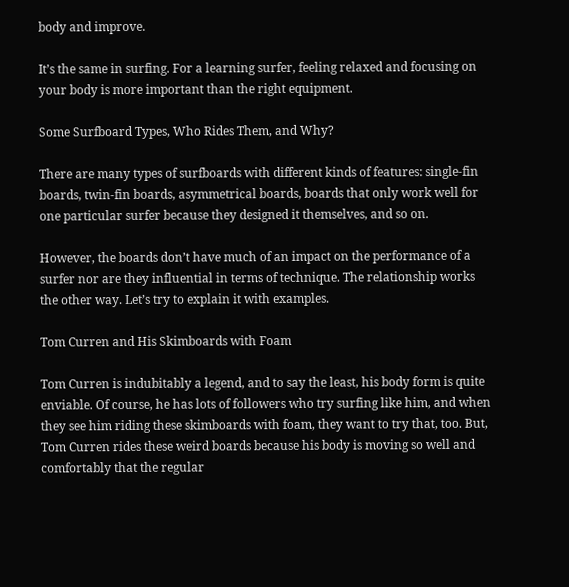body and improve.

It’s the same in surfing. For a learning surfer, feeling relaxed and focusing on your body is more important than the right equipment.

Some Surfboard Types, Who Rides Them, and Why?

There are many types of surfboards with different kinds of features: single-fin boards, twin-fin boards, asymmetrical boards, boards that only work well for one particular surfer because they designed it themselves, and so on.

However, the boards don’t have much of an impact on the performance of a surfer nor are they influential in terms of technique. The relationship works the other way. Let’s try to explain it with examples.

Tom Curren and His Skimboards with Foam

Tom Curren is indubitably a legend, and to say the least, his body form is quite enviable. Of course, he has lots of followers who try surfing like him, and when they see him riding these skimboards with foam, they want to try that, too. But, Tom Curren rides these weird boards because his body is moving so well and comfortably that the regular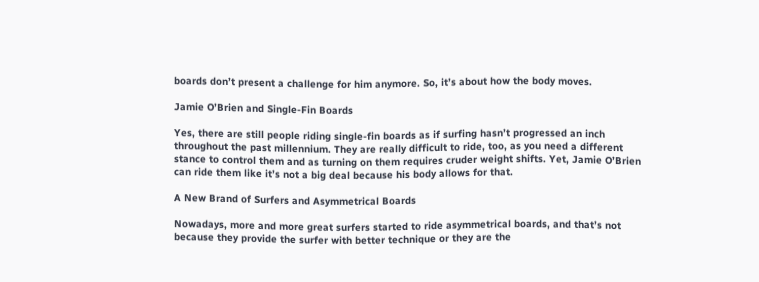boards don’t present a challenge for him anymore. So, it’s about how the body moves.

Jamie O’Brien and Single-Fin Boards

Yes, there are still people riding single-fin boards as if surfing hasn’t progressed an inch throughout the past millennium. They are really difficult to ride, too, as you need a different stance to control them and as turning on them requires cruder weight shifts. Yet, Jamie O’Brien can ride them like it’s not a big deal because his body allows for that.

A New Brand of Surfers and Asymmetrical Boards

Nowadays, more and more great surfers started to ride asymmetrical boards, and that’s not because they provide the surfer with better technique or they are the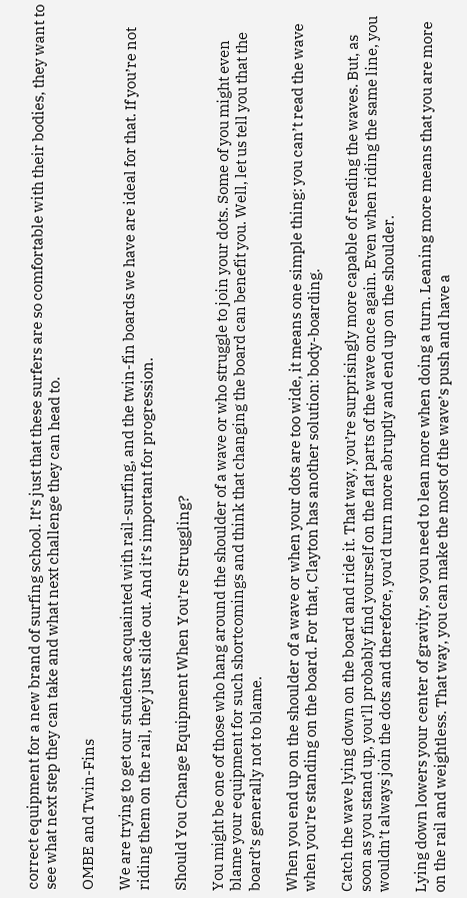correct equipment for a new brand of surfing school. It’s just that these surfers are so comfortable with their bodies, they want to see what next step they can take and what next challenge they can head to.

OMBE and Twin-Fins

We are trying to get our students acquainted with rail-surfing, and the twin-fin boards we have are ideal for that. If you’re not riding them on the rail, they just slide out. And it’s important for progression.

Should You Change Equipment When You’re Struggling?

You might be one of those who hang around the shoulder of a wave or who struggle to join your dots. Some of you might even blame your equipment for such shortcomings and think that changing the board can benefit you. Well, let us tell you that the board’s generally not to blame.

When you end up on the shoulder of a wave or when your dots are too wide, it means one simple thing: you can’t read the wave when you’re standing on the board. For that, Clayton has another solution: body-boarding.

Catch the wave lying down on the board and ride it. That way, you’re surprisingly more capable of reading the waves. But, as soon as you stand up, you’ll probably find yourself on the flat parts of the wave once again. Even when riding the same line, you wouldn’t always join the dots and therefore, you’d turn more abruptly and end up on the shoulder.

Lying down lowers your center of gravity, so you need to lean more when doing a turn. Leaning more means that you are more on the rail and weightless. That way, you can make the most of the wave’s push and have a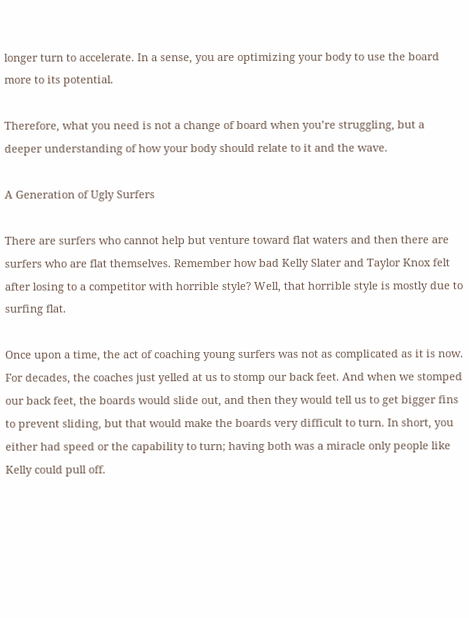longer turn to accelerate. In a sense, you are optimizing your body to use the board more to its potential.

Therefore, what you need is not a change of board when you’re struggling, but a deeper understanding of how your body should relate to it and the wave.

A Generation of Ugly Surfers

There are surfers who cannot help but venture toward flat waters and then there are surfers who are flat themselves. Remember how bad Kelly Slater and Taylor Knox felt after losing to a competitor with horrible style? Well, that horrible style is mostly due to surfing flat.

Once upon a time, the act of coaching young surfers was not as complicated as it is now. For decades, the coaches just yelled at us to stomp our back feet. And when we stomped our back feet, the boards would slide out, and then they would tell us to get bigger fins to prevent sliding, but that would make the boards very difficult to turn. In short, you either had speed or the capability to turn; having both was a miracle only people like Kelly could pull off.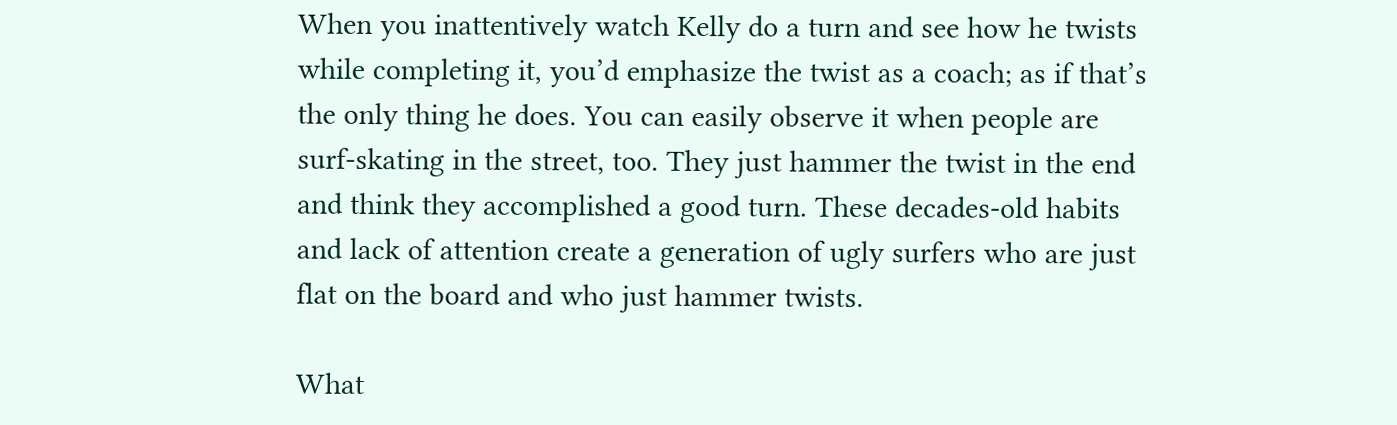When you inattentively watch Kelly do a turn and see how he twists while completing it, you’d emphasize the twist as a coach; as if that’s the only thing he does. You can easily observe it when people are surf-skating in the street, too. They just hammer the twist in the end and think they accomplished a good turn. These decades-old habits and lack of attention create a generation of ugly surfers who are just flat on the board and who just hammer twists.

What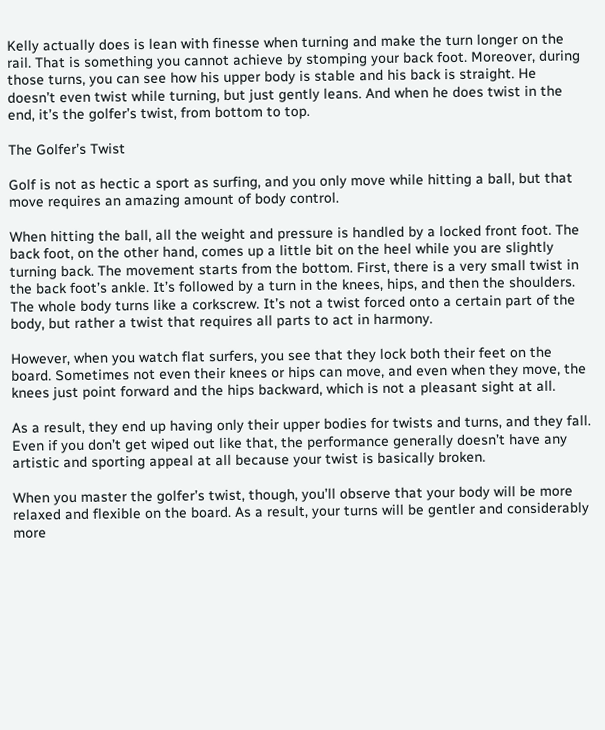Kelly actually does is lean with finesse when turning and make the turn longer on the rail. That is something you cannot achieve by stomping your back foot. Moreover, during those turns, you can see how his upper body is stable and his back is straight. He doesn’t even twist while turning, but just gently leans. And when he does twist in the end, it’s the golfer’s twist, from bottom to top.

The Golfer’s Twist

Golf is not as hectic a sport as surfing, and you only move while hitting a ball, but that move requires an amazing amount of body control.

When hitting the ball, all the weight and pressure is handled by a locked front foot. The back foot, on the other hand, comes up a little bit on the heel while you are slightly turning back. The movement starts from the bottom. First, there is a very small twist in the back foot’s ankle. It’s followed by a turn in the knees, hips, and then the shoulders. The whole body turns like a corkscrew. It’s not a twist forced onto a certain part of the body, but rather a twist that requires all parts to act in harmony.

However, when you watch flat surfers, you see that they lock both their feet on the board. Sometimes not even their knees or hips can move, and even when they move, the knees just point forward and the hips backward, which is not a pleasant sight at all.

As a result, they end up having only their upper bodies for twists and turns, and they fall. Even if you don’t get wiped out like that, the performance generally doesn’t have any artistic and sporting appeal at all because your twist is basically broken.

When you master the golfer’s twist, though, you’ll observe that your body will be more relaxed and flexible on the board. As a result, your turns will be gentler and considerably more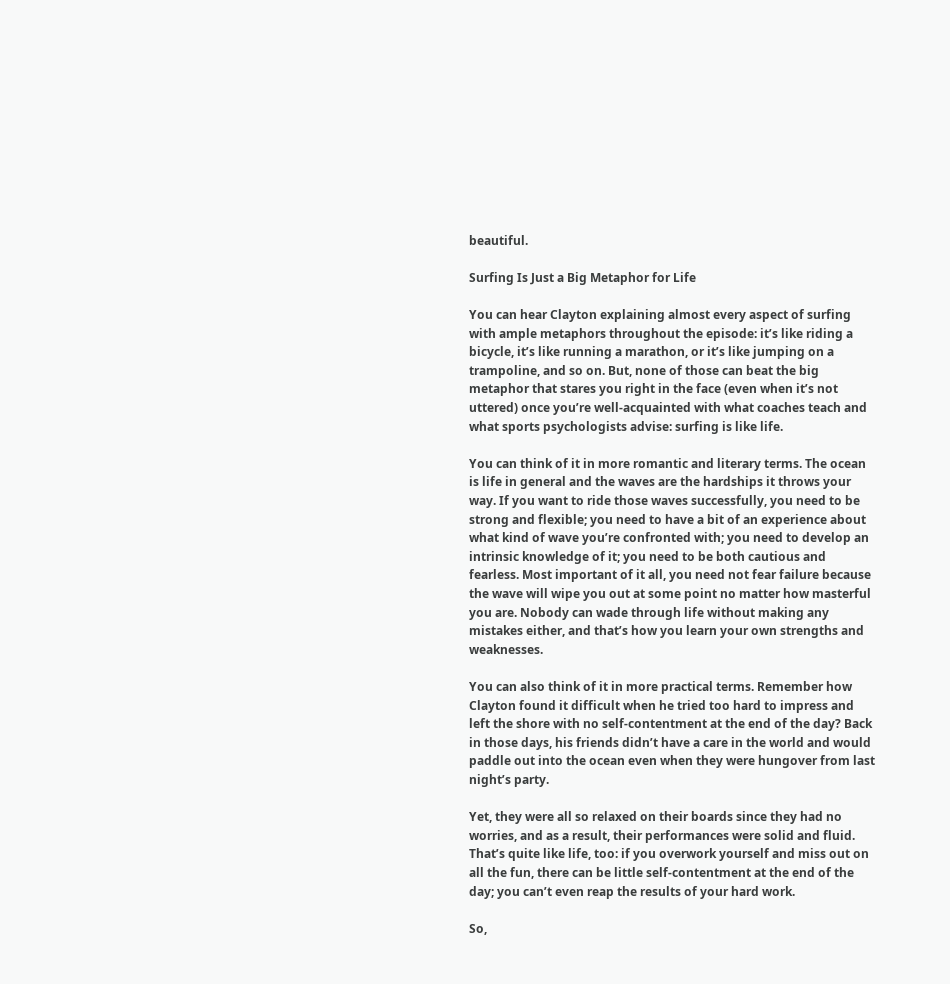beautiful.

Surfing Is Just a Big Metaphor for Life

You can hear Clayton explaining almost every aspect of surfing with ample metaphors throughout the episode: it’s like riding a bicycle, it’s like running a marathon, or it’s like jumping on a trampoline, and so on. But, none of those can beat the big metaphor that stares you right in the face (even when it’s not uttered) once you’re well-acquainted with what coaches teach and what sports psychologists advise: surfing is like life.

You can think of it in more romantic and literary terms. The ocean is life in general and the waves are the hardships it throws your way. If you want to ride those waves successfully, you need to be strong and flexible; you need to have a bit of an experience about what kind of wave you’re confronted with; you need to develop an intrinsic knowledge of it; you need to be both cautious and fearless. Most important of it all, you need not fear failure because the wave will wipe you out at some point no matter how masterful you are. Nobody can wade through life without making any mistakes either, and that’s how you learn your own strengths and weaknesses.

You can also think of it in more practical terms. Remember how Clayton found it difficult when he tried too hard to impress and left the shore with no self-contentment at the end of the day? Back in those days, his friends didn’t have a care in the world and would paddle out into the ocean even when they were hungover from last night’s party.

Yet, they were all so relaxed on their boards since they had no worries, and as a result, their performances were solid and fluid. That’s quite like life, too: if you overwork yourself and miss out on all the fun, there can be little self-contentment at the end of the day; you can’t even reap the results of your hard work.

So,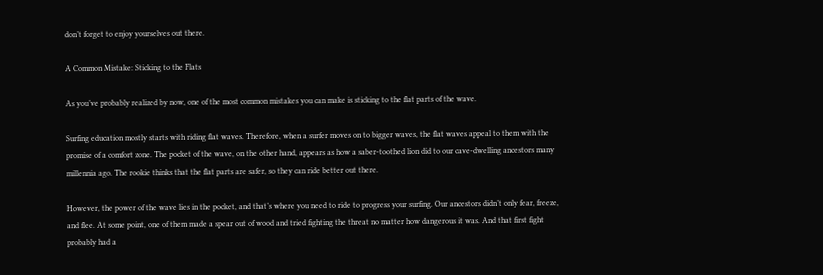don’t forget to enjoy yourselves out there.

A Common Mistake: Sticking to the Flats

As you’ve probably realized by now, one of the most common mistakes you can make is sticking to the flat parts of the wave.

Surfing education mostly starts with riding flat waves. Therefore, when a surfer moves on to bigger waves, the flat waves appeal to them with the promise of a comfort zone. The pocket of the wave, on the other hand, appears as how a saber-toothed lion did to our cave-dwelling ancestors many millennia ago. The rookie thinks that the flat parts are safer, so they can ride better out there.

However, the power of the wave lies in the pocket, and that’s where you need to ride to progress your surfing. Our ancestors didn’t only fear, freeze, and flee. At some point, one of them made a spear out of wood and tried fighting the threat no matter how dangerous it was. And that first fight probably had a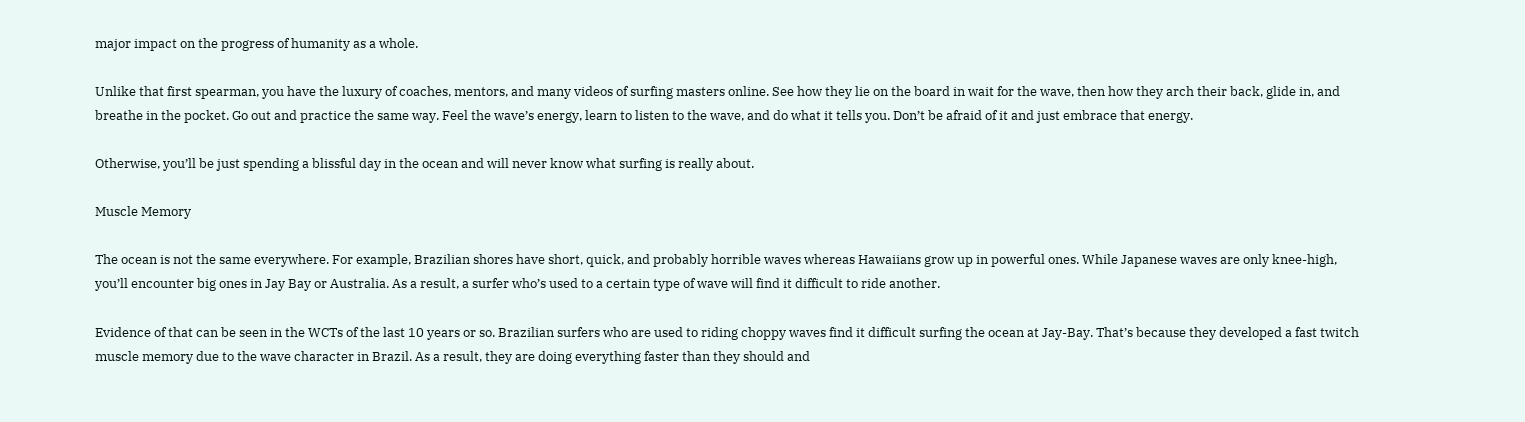major impact on the progress of humanity as a whole.

Unlike that first spearman, you have the luxury of coaches, mentors, and many videos of surfing masters online. See how they lie on the board in wait for the wave, then how they arch their back, glide in, and breathe in the pocket. Go out and practice the same way. Feel the wave’s energy, learn to listen to the wave, and do what it tells you. Don’t be afraid of it and just embrace that energy.

Otherwise, you’ll be just spending a blissful day in the ocean and will never know what surfing is really about.

Muscle Memory

The ocean is not the same everywhere. For example, Brazilian shores have short, quick, and probably horrible waves whereas Hawaiians grow up in powerful ones. While Japanese waves are only knee-high, you’ll encounter big ones in Jay Bay or Australia. As a result, a surfer who’s used to a certain type of wave will find it difficult to ride another.

Evidence of that can be seen in the WCTs of the last 10 years or so. Brazilian surfers who are used to riding choppy waves find it difficult surfing the ocean at Jay-Bay. That’s because they developed a fast twitch muscle memory due to the wave character in Brazil. As a result, they are doing everything faster than they should and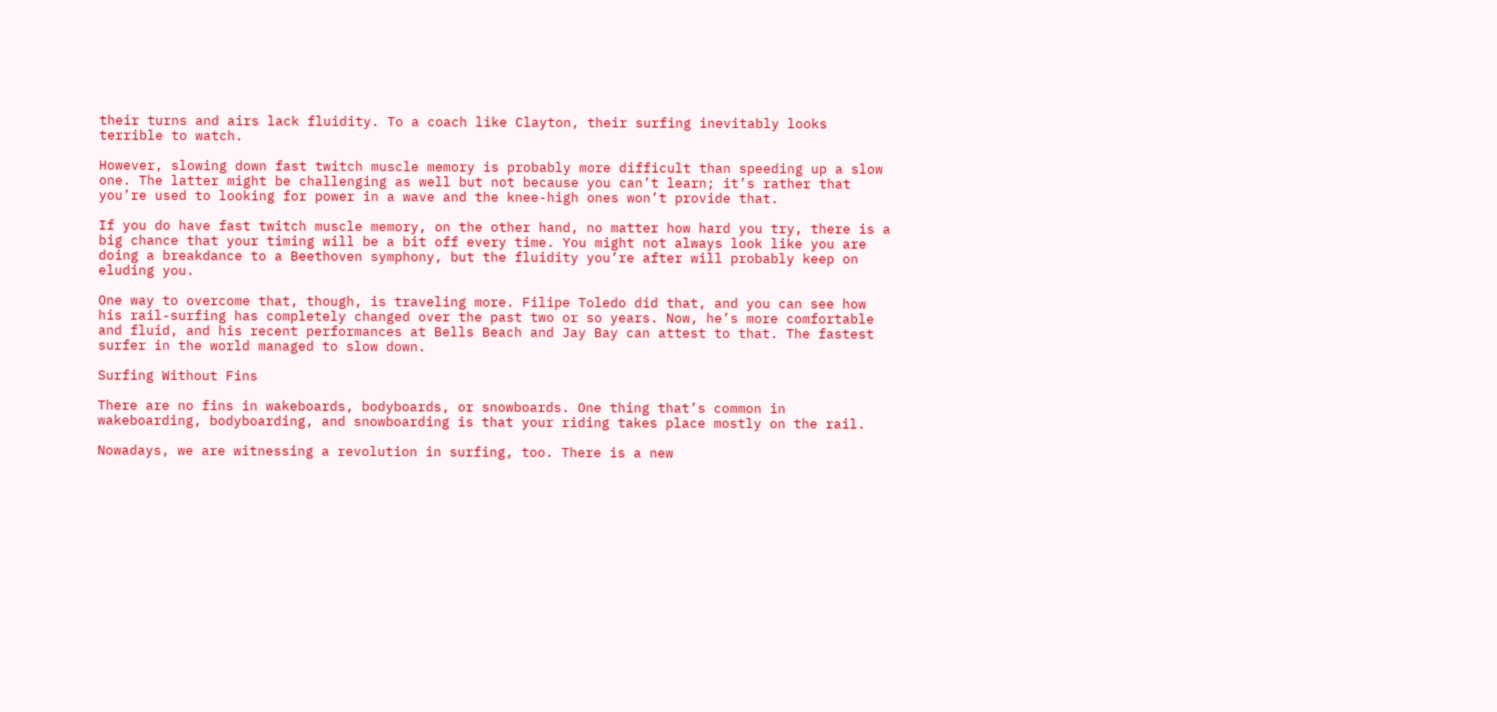their turns and airs lack fluidity. To a coach like Clayton, their surfing inevitably looks terrible to watch.

However, slowing down fast twitch muscle memory is probably more difficult than speeding up a slow one. The latter might be challenging as well but not because you can’t learn; it’s rather that you’re used to looking for power in a wave and the knee-high ones won’t provide that.

If you do have fast twitch muscle memory, on the other hand, no matter how hard you try, there is a big chance that your timing will be a bit off every time. You might not always look like you are doing a breakdance to a Beethoven symphony, but the fluidity you’re after will probably keep on eluding you.

One way to overcome that, though, is traveling more. Filipe Toledo did that, and you can see how his rail-surfing has completely changed over the past two or so years. Now, he’s more comfortable and fluid, and his recent performances at Bells Beach and Jay Bay can attest to that. The fastest surfer in the world managed to slow down.

Surfing Without Fins

There are no fins in wakeboards, bodyboards, or snowboards. One thing that’s common in wakeboarding, bodyboarding, and snowboarding is that your riding takes place mostly on the rail.

Nowadays, we are witnessing a revolution in surfing, too. There is a new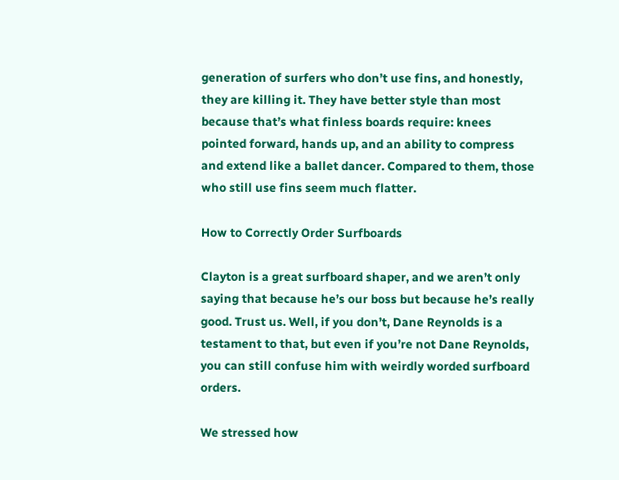generation of surfers who don’t use fins, and honestly, they are killing it. They have better style than most because that’s what finless boards require: knees pointed forward, hands up, and an ability to compress and extend like a ballet dancer. Compared to them, those who still use fins seem much flatter.

How to Correctly Order Surfboards

Clayton is a great surfboard shaper, and we aren’t only saying that because he’s our boss but because he’s really good. Trust us. Well, if you don’t, Dane Reynolds is a testament to that, but even if you’re not Dane Reynolds, you can still confuse him with weirdly worded surfboard orders.

We stressed how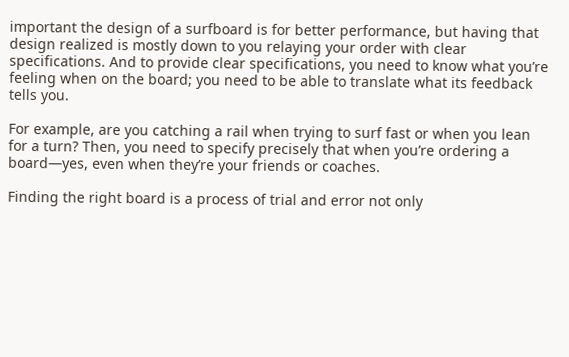important the design of a surfboard is for better performance, but having that design realized is mostly down to you relaying your order with clear specifications. And to provide clear specifications, you need to know what you’re feeling when on the board; you need to be able to translate what its feedback tells you.

For example, are you catching a rail when trying to surf fast or when you lean for a turn? Then, you need to specify precisely that when you’re ordering a board—yes, even when they’re your friends or coaches.

Finding the right board is a process of trial and error not only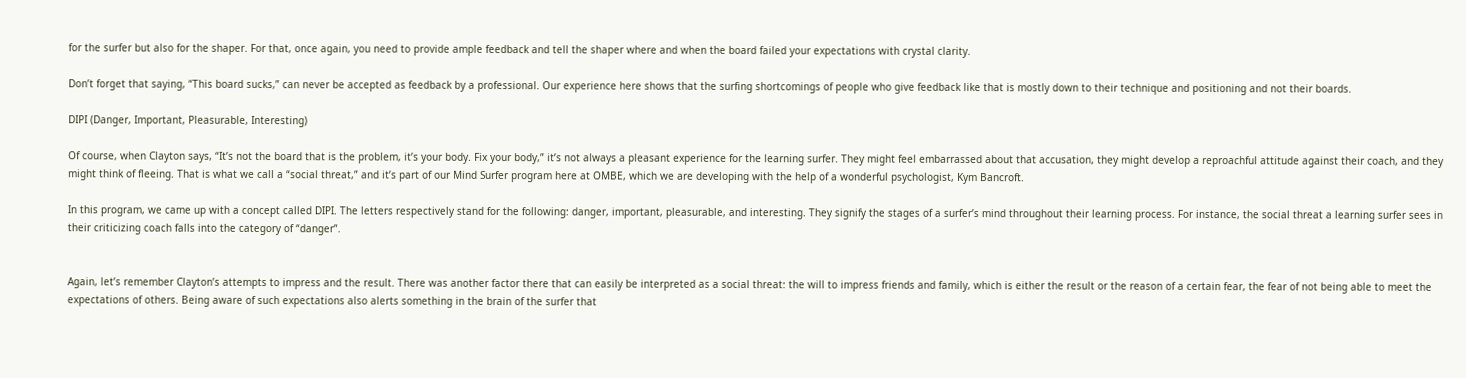for the surfer but also for the shaper. For that, once again, you need to provide ample feedback and tell the shaper where and when the board failed your expectations with crystal clarity.

Don’t forget that saying, “This board sucks,” can never be accepted as feedback by a professional. Our experience here shows that the surfing shortcomings of people who give feedback like that is mostly down to their technique and positioning and not their boards.

DIPI (Danger, Important, Pleasurable, Interesting)

Of course, when Clayton says, “It’s not the board that is the problem, it’s your body. Fix your body,” it’s not always a pleasant experience for the learning surfer. They might feel embarrassed about that accusation, they might develop a reproachful attitude against their coach, and they might think of fleeing. That is what we call a “social threat,” and it’s part of our Mind Surfer program here at OMBE, which we are developing with the help of a wonderful psychologist, Kym Bancroft.

In this program, we came up with a concept called DIPI. The letters respectively stand for the following: danger, important, pleasurable, and interesting. They signify the stages of a surfer’s mind throughout their learning process. For instance, the social threat a learning surfer sees in their criticizing coach falls into the category of “danger”.


Again, let’s remember Clayton’s attempts to impress and the result. There was another factor there that can easily be interpreted as a social threat: the will to impress friends and family, which is either the result or the reason of a certain fear, the fear of not being able to meet the expectations of others. Being aware of such expectations also alerts something in the brain of the surfer that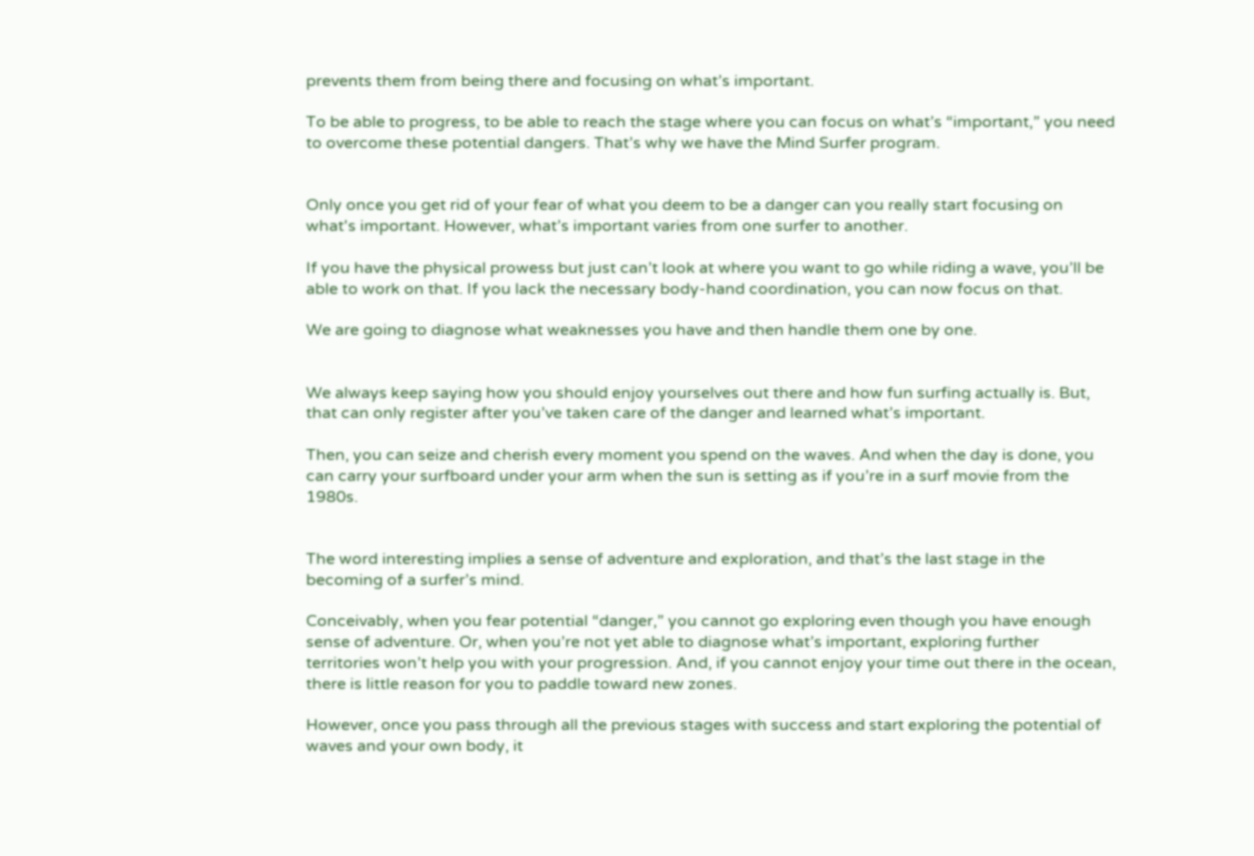prevents them from being there and focusing on what’s important.

To be able to progress, to be able to reach the stage where you can focus on what’s “important,” you need to overcome these potential dangers. That’s why we have the Mind Surfer program.


Only once you get rid of your fear of what you deem to be a danger can you really start focusing on what's important. However, what’s important varies from one surfer to another.

If you have the physical prowess but just can’t look at where you want to go while riding a wave, you’ll be able to work on that. If you lack the necessary body-hand coordination, you can now focus on that.

We are going to diagnose what weaknesses you have and then handle them one by one.


We always keep saying how you should enjoy yourselves out there and how fun surfing actually is. But, that can only register after you’ve taken care of the danger and learned what’s important.

Then, you can seize and cherish every moment you spend on the waves. And when the day is done, you can carry your surfboard under your arm when the sun is setting as if you’re in a surf movie from the 1980s.


The word interesting implies a sense of adventure and exploration, and that’s the last stage in the becoming of a surfer’s mind.

Conceivably, when you fear potential “danger,” you cannot go exploring even though you have enough sense of adventure. Or, when you’re not yet able to diagnose what’s important, exploring further territories won’t help you with your progression. And, if you cannot enjoy your time out there in the ocean, there is little reason for you to paddle toward new zones.

However, once you pass through all the previous stages with success and start exploring the potential of waves and your own body, it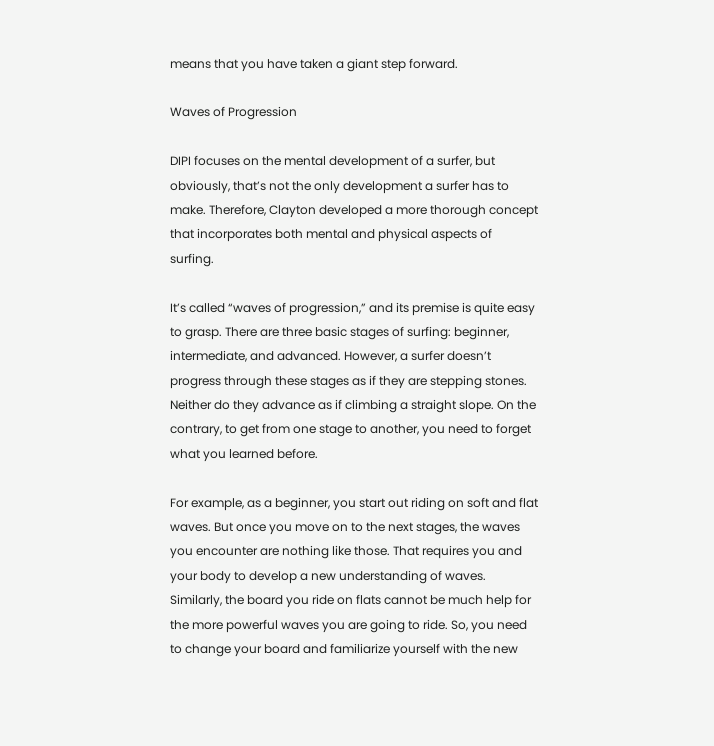means that you have taken a giant step forward.

Waves of Progression

DIPI focuses on the mental development of a surfer, but obviously, that’s not the only development a surfer has to make. Therefore, Clayton developed a more thorough concept that incorporates both mental and physical aspects of surfing.

It’s called “waves of progression,” and its premise is quite easy to grasp. There are three basic stages of surfing: beginner, intermediate, and advanced. However, a surfer doesn’t progress through these stages as if they are stepping stones. Neither do they advance as if climbing a straight slope. On the contrary, to get from one stage to another, you need to forget what you learned before.

For example, as a beginner, you start out riding on soft and flat waves. But once you move on to the next stages, the waves you encounter are nothing like those. That requires you and your body to develop a new understanding of waves. Similarly, the board you ride on flats cannot be much help for the more powerful waves you are going to ride. So, you need to change your board and familiarize yourself with the new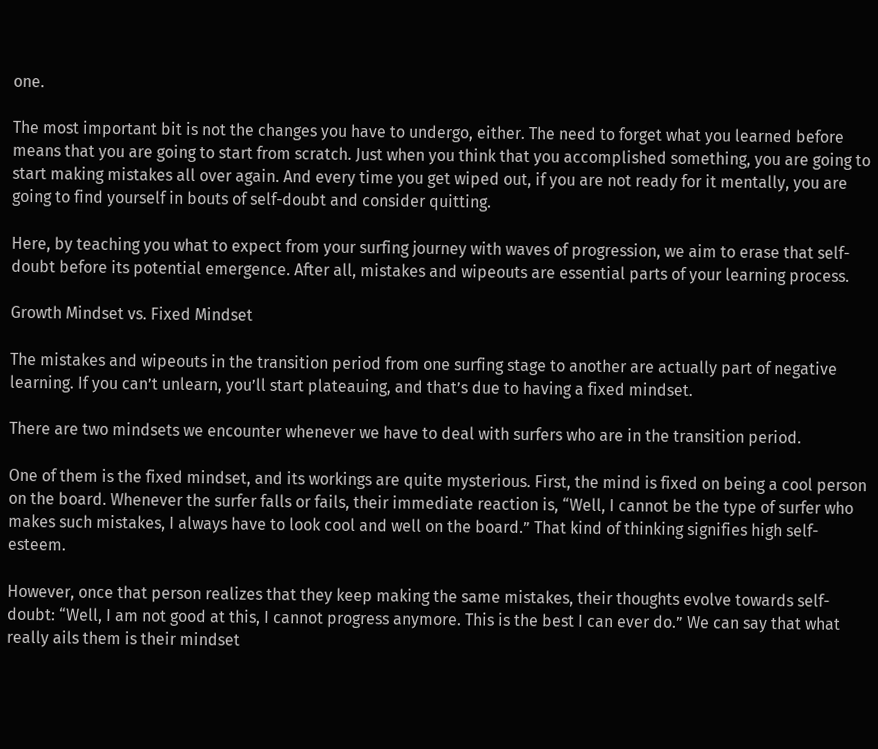one.

The most important bit is not the changes you have to undergo, either. The need to forget what you learned before means that you are going to start from scratch. Just when you think that you accomplished something, you are going to start making mistakes all over again. And every time you get wiped out, if you are not ready for it mentally, you are going to find yourself in bouts of self-doubt and consider quitting.

Here, by teaching you what to expect from your surfing journey with waves of progression, we aim to erase that self-doubt before its potential emergence. After all, mistakes and wipeouts are essential parts of your learning process.

Growth Mindset vs. Fixed Mindset

The mistakes and wipeouts in the transition period from one surfing stage to another are actually part of negative learning. If you can’t unlearn, you’ll start plateauing, and that’s due to having a fixed mindset.

There are two mindsets we encounter whenever we have to deal with surfers who are in the transition period.

One of them is the fixed mindset, and its workings are quite mysterious. First, the mind is fixed on being a cool person on the board. Whenever the surfer falls or fails, their immediate reaction is, “Well, I cannot be the type of surfer who makes such mistakes, I always have to look cool and well on the board.” That kind of thinking signifies high self-esteem.

However, once that person realizes that they keep making the same mistakes, their thoughts evolve towards self-doubt: “Well, I am not good at this, I cannot progress anymore. This is the best I can ever do.” We can say that what really ails them is their mindset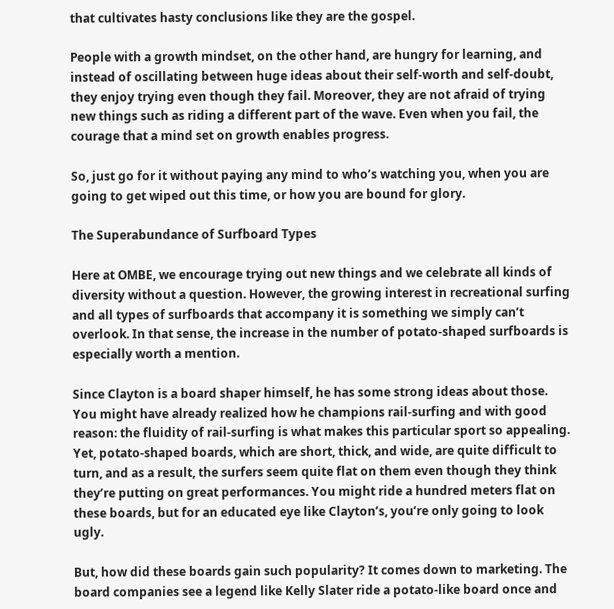that cultivates hasty conclusions like they are the gospel.

People with a growth mindset, on the other hand, are hungry for learning, and instead of oscillating between huge ideas about their self-worth and self-doubt, they enjoy trying even though they fail. Moreover, they are not afraid of trying new things such as riding a different part of the wave. Even when you fail, the courage that a mind set on growth enables progress.

So, just go for it without paying any mind to who’s watching you, when you are going to get wiped out this time, or how you are bound for glory.

The Superabundance of Surfboard Types

Here at OMBE, we encourage trying out new things and we celebrate all kinds of diversity without a question. However, the growing interest in recreational surfing and all types of surfboards that accompany it is something we simply can’t overlook. In that sense, the increase in the number of potato-shaped surfboards is especially worth a mention.

Since Clayton is a board shaper himself, he has some strong ideas about those. You might have already realized how he champions rail-surfing and with good reason: the fluidity of rail-surfing is what makes this particular sport so appealing. Yet, potato-shaped boards, which are short, thick, and wide, are quite difficult to turn, and as a result, the surfers seem quite flat on them even though they think they’re putting on great performances. You might ride a hundred meters flat on these boards, but for an educated eye like Clayton’s, you’re only going to look ugly.

But, how did these boards gain such popularity? It comes down to marketing. The board companies see a legend like Kelly Slater ride a potato-like board once and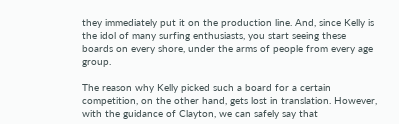they immediately put it on the production line. And, since Kelly is the idol of many surfing enthusiasts, you start seeing these boards on every shore, under the arms of people from every age group.

The reason why Kelly picked such a board for a certain competition, on the other hand, gets lost in translation. However, with the guidance of Clayton, we can safely say that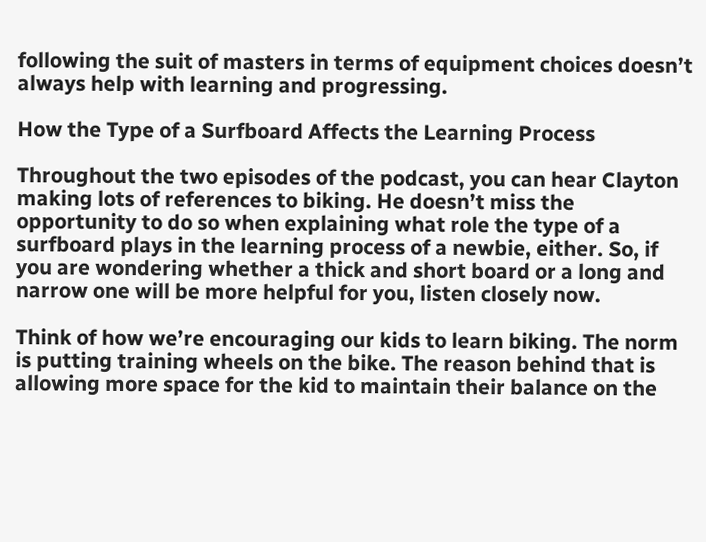following the suit of masters in terms of equipment choices doesn’t always help with learning and progressing.

How the Type of a Surfboard Affects the Learning Process

Throughout the two episodes of the podcast, you can hear Clayton making lots of references to biking. He doesn’t miss the opportunity to do so when explaining what role the type of a surfboard plays in the learning process of a newbie, either. So, if you are wondering whether a thick and short board or a long and narrow one will be more helpful for you, listen closely now.

Think of how we’re encouraging our kids to learn biking. The norm is putting training wheels on the bike. The reason behind that is allowing more space for the kid to maintain their balance on the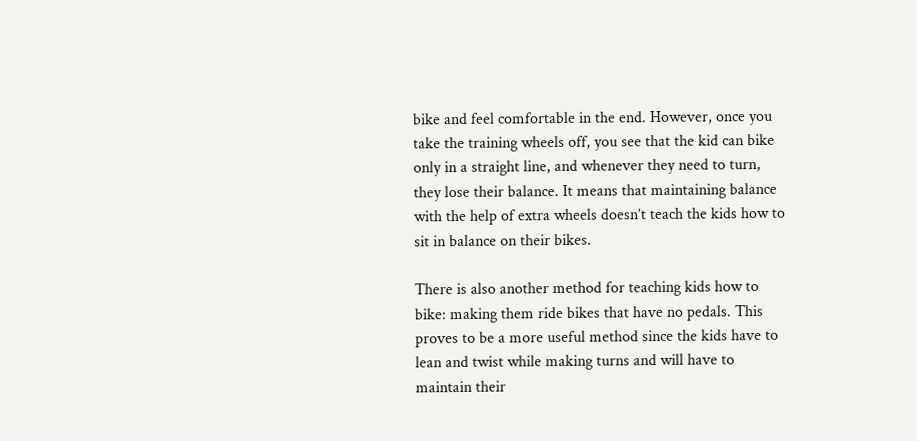bike and feel comfortable in the end. However, once you take the training wheels off, you see that the kid can bike only in a straight line, and whenever they need to turn, they lose their balance. It means that maintaining balance with the help of extra wheels doesn’t teach the kids how to sit in balance on their bikes.

There is also another method for teaching kids how to bike: making them ride bikes that have no pedals. This proves to be a more useful method since the kids have to lean and twist while making turns and will have to maintain their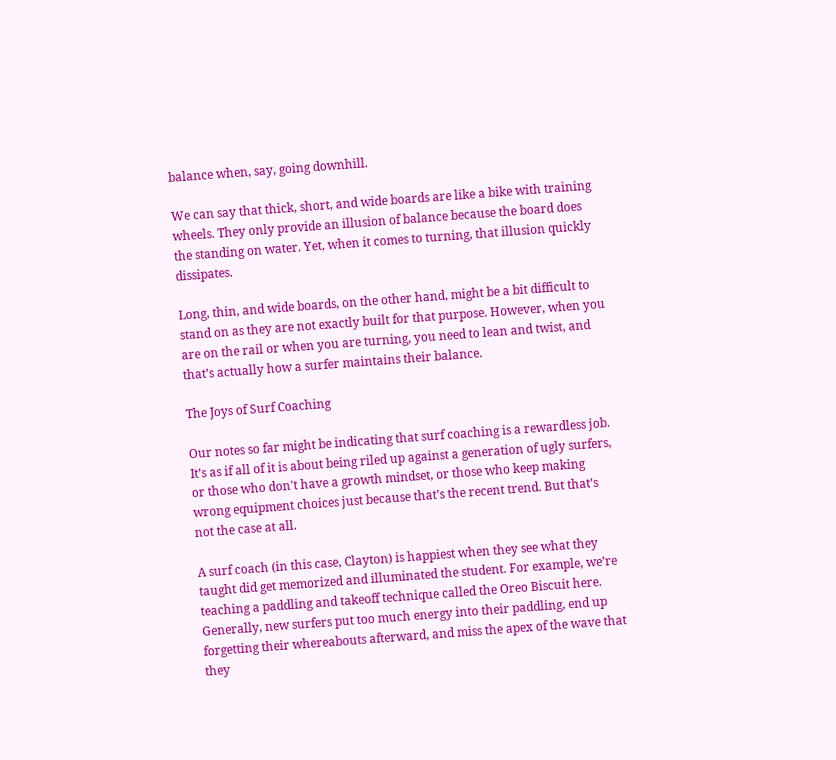balance when, say, going downhill.

We can say that thick, short, and wide boards are like a bike with training wheels. They only provide an illusion of balance because the board does the standing on water. Yet, when it comes to turning, that illusion quickly dissipates.

Long, thin, and wide boards, on the other hand, might be a bit difficult to stand on as they are not exactly built for that purpose. However, when you are on the rail or when you are turning, you need to lean and twist, and that’s actually how a surfer maintains their balance.

The Joys of Surf Coaching

Our notes so far might be indicating that surf coaching is a rewardless job. It’s as if all of it is about being riled up against a generation of ugly surfers, or those who don't have a growth mindset, or those who keep making wrong equipment choices just because that’s the recent trend. But that’s not the case at all.

A surf coach (in this case, Clayton) is happiest when they see what they taught did get memorized and illuminated the student. For example, we’re teaching a paddling and takeoff technique called the Oreo Biscuit here. Generally, new surfers put too much energy into their paddling, end up forgetting their whereabouts afterward, and miss the apex of the wave that they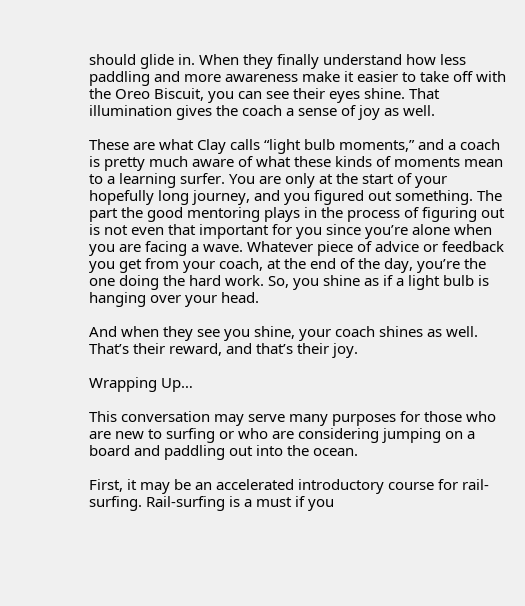should glide in. When they finally understand how less paddling and more awareness make it easier to take off with the Oreo Biscuit, you can see their eyes shine. That illumination gives the coach a sense of joy as well.

These are what Clay calls “light bulb moments,” and a coach is pretty much aware of what these kinds of moments mean to a learning surfer. You are only at the start of your hopefully long journey, and you figured out something. The part the good mentoring plays in the process of figuring out is not even that important for you since you’re alone when you are facing a wave. Whatever piece of advice or feedback you get from your coach, at the end of the day, you’re the one doing the hard work. So, you shine as if a light bulb is hanging over your head.

And when they see you shine, your coach shines as well. That’s their reward, and that’s their joy.

Wrapping Up…

This conversation may serve many purposes for those who are new to surfing or who are considering jumping on a board and paddling out into the ocean.

First, it may be an accelerated introductory course for rail-surfing. Rail-surfing is a must if you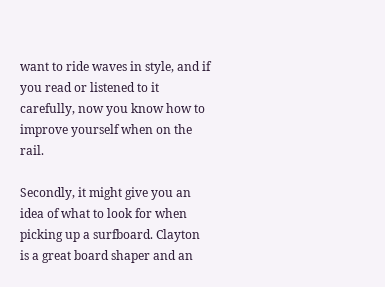want to ride waves in style, and if you read or listened to it carefully, now you know how to improve yourself when on the rail.

Secondly, it might give you an idea of what to look for when picking up a surfboard. Clayton is a great board shaper and an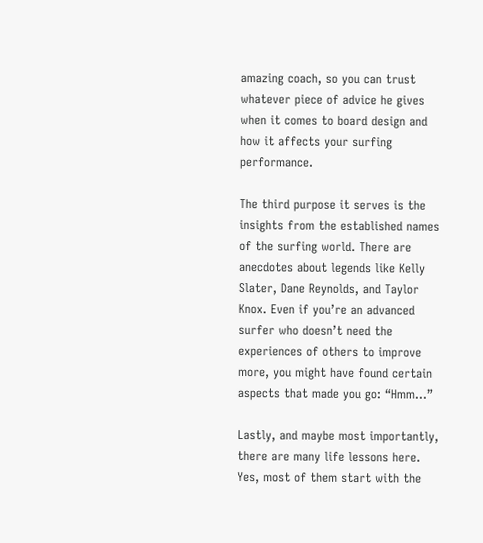amazing coach, so you can trust whatever piece of advice he gives when it comes to board design and how it affects your surfing performance.

The third purpose it serves is the insights from the established names of the surfing world. There are anecdotes about legends like Kelly Slater, Dane Reynolds, and Taylor Knox. Even if you’re an advanced surfer who doesn’t need the experiences of others to improve more, you might have found certain aspects that made you go: “Hmm…”

Lastly, and maybe most importantly, there are many life lessons here. Yes, most of them start with the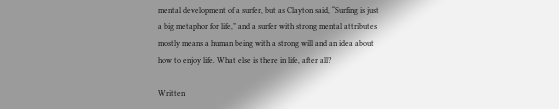mental development of a surfer, but as Clayton said, “Surfing is just a big metaphor for life,” and a surfer with strong mental attributes mostly means a human being with a strong will and an idea about how to enjoy life. What else is there in life, after all?

Written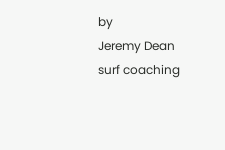by
Jeremy Dean
surf coaching